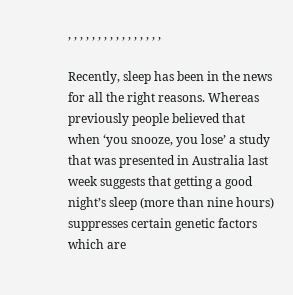, , , , , , , , , , , , , , , ,

Recently, sleep has been in the news for all the right reasons. Whereas previously people believed that when ‘you snooze, you lose’ a study that was presented in Australia last week suggests that getting a good night’s sleep (more than nine hours) suppresses certain genetic factors which are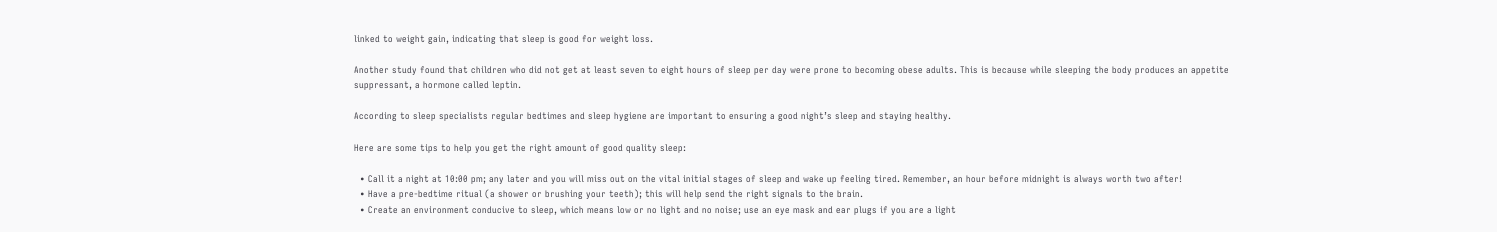linked to weight gain, indicating that sleep is good for weight loss.

Another study found that children who did not get at least seven to eight hours of sleep per day were prone to becoming obese adults. This is because while sleeping the body produces an appetite suppressant, a hormone called leptin.

According to sleep specialists regular bedtimes and sleep hygiene are important to ensuring a good night’s sleep and staying healthy.

Here are some tips to help you get the right amount of good quality sleep:

  • Call it a night at 10:00 pm; any later and you will miss out on the vital initial stages of sleep and wake up feeling tired. Remember, an hour before midnight is always worth two after!
  • Have a pre-bedtime ritual (a shower or brushing your teeth); this will help send the right signals to the brain.
  • Create an environment conducive to sleep, which means low or no light and no noise; use an eye mask and ear plugs if you are a light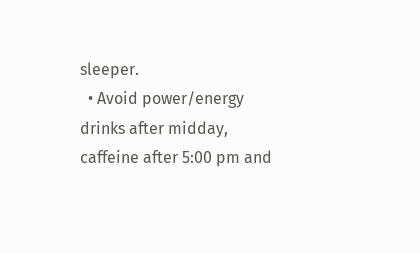sleeper.
  • Avoid power/energy drinks after midday, caffeine after 5:00 pm and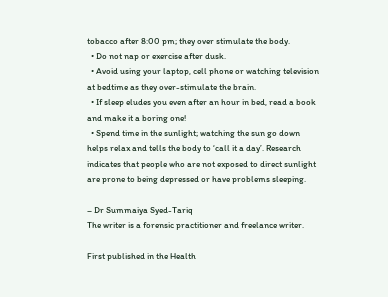tobacco after 8:00 pm; they over stimulate the body.
  • Do not nap or exercise after dusk.
  • Avoid using your laptop, cell phone or watching television at bedtime as they over-stimulate the brain.
  • If sleep eludes you even after an hour in bed, read a book and make it a boring one!
  • Spend time in the sunlight; watching the sun go down helps relax and tells the body to ‘call it a day’. Research indicates that people who are not exposed to direct sunlight are prone to being depressed or have problems sleeping.

– Dr Summaiya Syed-Tariq
The writer is a forensic practitioner and freelance writer.

First published in the Health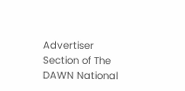Advertiser Section of The DAWN National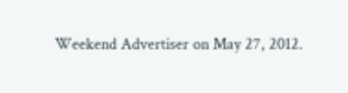Weekend Advertiser on May 27, 2012.